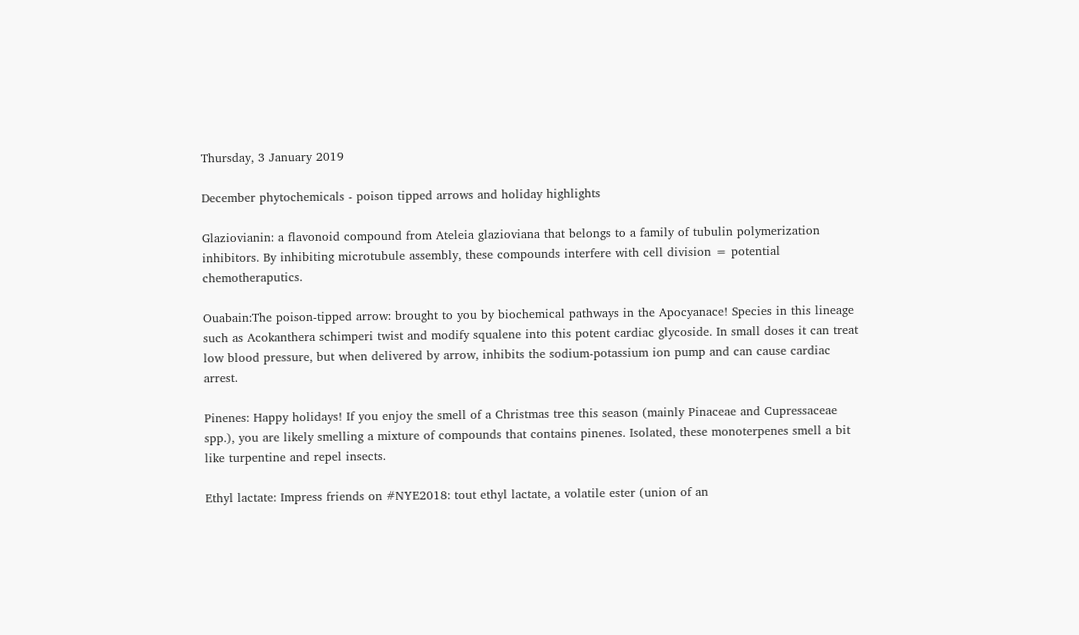Thursday, 3 January 2019

December phytochemicals - poison tipped arrows and holiday highlights

Glaziovianin: a flavonoid compound from Ateleia glazioviana that belongs to a family of tubulin polymerization inhibitors. By inhibiting microtubule assembly, these compounds interfere with cell division = potential chemotheraputics.

Ouabain:The poison-tipped arrow: brought to you by biochemical pathways in the Apocyanace! Species in this lineage such as Acokanthera schimperi twist and modify squalene into this potent cardiac glycoside. In small doses it can treat low blood pressure, but when delivered by arrow, inhibits the sodium-potassium ion pump and can cause cardiac arrest.

Pinenes: Happy holidays! If you enjoy the smell of a Christmas tree this season (mainly Pinaceae and Cupressaceae spp.), you are likely smelling a mixture of compounds that contains pinenes. Isolated, these monoterpenes smell a bit like turpentine and repel insects.

Ethyl lactate: Impress friends on #NYE2018: tout ethyl lactate, a volatile ester (union of an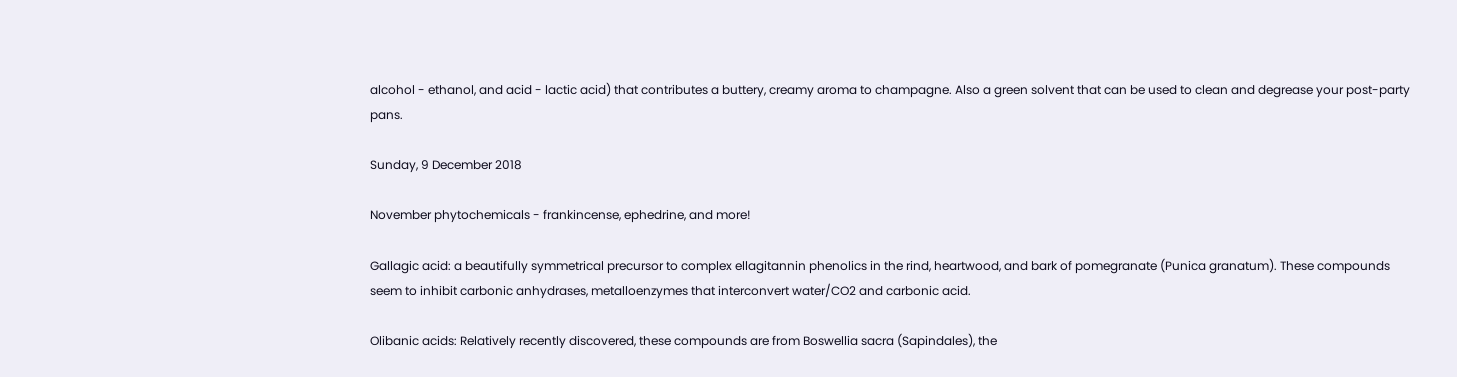alcohol - ethanol, and acid - lactic acid) that contributes a buttery, creamy aroma to champagne. Also a green solvent that can be used to clean and degrease your post-party pans.

Sunday, 9 December 2018

November phytochemicals - frankincense, ephedrine, and more!

Gallagic acid: a beautifully symmetrical precursor to complex ellagitannin phenolics in the rind, heartwood, and bark of pomegranate (Punica granatum). These compounds seem to inhibit carbonic anhydrases, metalloenzymes that interconvert water/CO2 and carbonic acid.

Olibanic acids: Relatively recently discovered, these compounds are from Boswellia sacra (Sapindales), the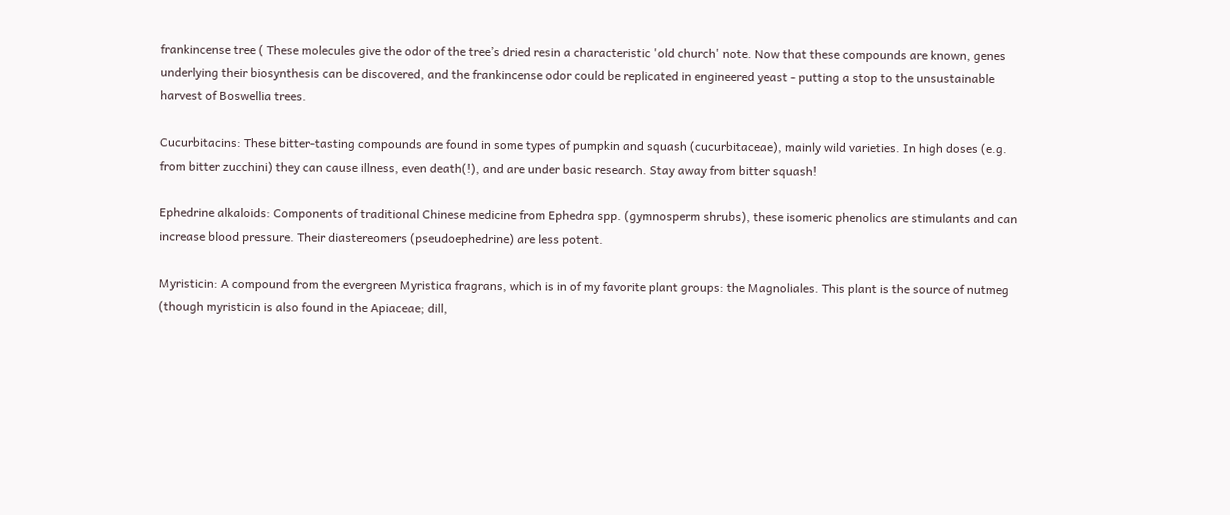frankincense tree ( These molecules give the odor of the tree’s dried resin a characteristic 'old church' note. Now that these compounds are known, genes underlying their biosynthesis can be discovered, and the frankincense odor could be replicated in engineered yeast - putting a stop to the unsustainable harvest of Boswellia trees.

Cucurbitacins: These bitter-tasting compounds are found in some types of pumpkin and squash (cucurbitaceae), mainly wild varieties. In high doses (e.g. from bitter zucchini) they can cause illness, even death(!), and are under basic research. Stay away from bitter squash!

Ephedrine alkaloids: Components of traditional Chinese medicine from Ephedra spp. (gymnosperm shrubs), these isomeric phenolics are stimulants and can increase blood pressure. Their diastereomers (pseudoephedrine) are less potent.

Myristicin: A compound from the evergreen Myristica fragrans, which is in of my favorite plant groups: the Magnoliales. This plant is the source of nutmeg (though myristicin is also found in the Apiaceae; dill,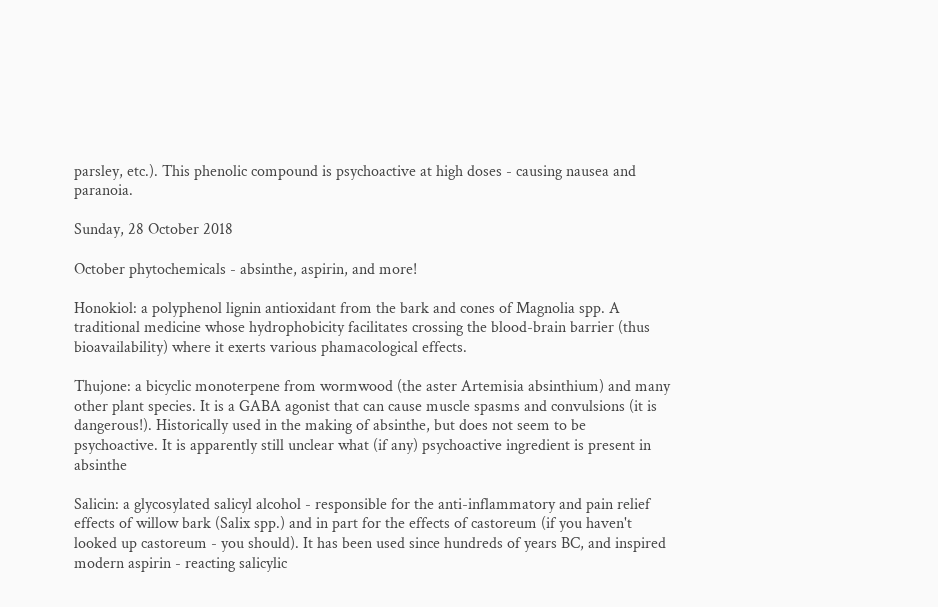parsley, etc.). This phenolic compound is psychoactive at high doses - causing nausea and paranoia.

Sunday, 28 October 2018

October phytochemicals - absinthe, aspirin, and more!

Honokiol: a polyphenol lignin antioxidant from the bark and cones of Magnolia spp. A traditional medicine whose hydrophobicity facilitates crossing the blood-brain barrier (thus bioavailability) where it exerts various phamacological effects.

Thujone: a bicyclic monoterpene from wormwood (the aster Artemisia absinthium) and many other plant species. It is a GABA agonist that can cause muscle spasms and convulsions (it is dangerous!). Historically used in the making of absinthe, but does not seem to be psychoactive. It is apparently still unclear what (if any) psychoactive ingredient is present in absinthe

Salicin: a glycosylated salicyl alcohol - responsible for the anti-inflammatory and pain relief effects of willow bark (Salix spp.) and in part for the effects of castoreum (if you haven't looked up castoreum - you should). It has been used since hundreds of years BC, and inspired modern aspirin - reacting salicylic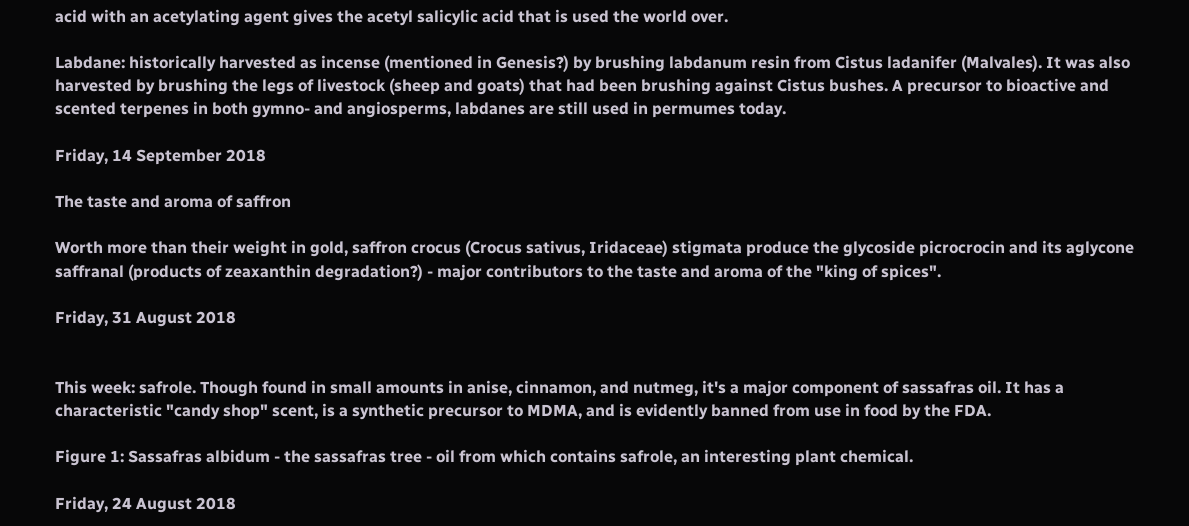acid with an acetylating agent gives the acetyl salicylic acid that is used the world over.

Labdane: historically harvested as incense (mentioned in Genesis?) by brushing labdanum resin from Cistus ladanifer (Malvales). It was also harvested by brushing the legs of livestock (sheep and goats) that had been brushing against Cistus bushes. A precursor to bioactive and scented terpenes in both gymno- and angiosperms, labdanes are still used in permumes today.

Friday, 14 September 2018

The taste and aroma of saffron

Worth more than their weight in gold, saffron crocus (Crocus sativus, Iridaceae) stigmata produce the glycoside picrocrocin and its aglycone saffranal (products of zeaxanthin degradation?) - major contributors to the taste and aroma of the "king of spices".

Friday, 31 August 2018


This week: safrole. Though found in small amounts in anise, cinnamon, and nutmeg, it's a major component of sassafras oil. It has a characteristic "candy shop" scent, is a synthetic precursor to MDMA, and is evidently banned from use in food by the FDA.

Figure 1: Sassafras albidum - the sassafras tree - oil from which contains safrole, an interesting plant chemical.

Friday, 24 August 2018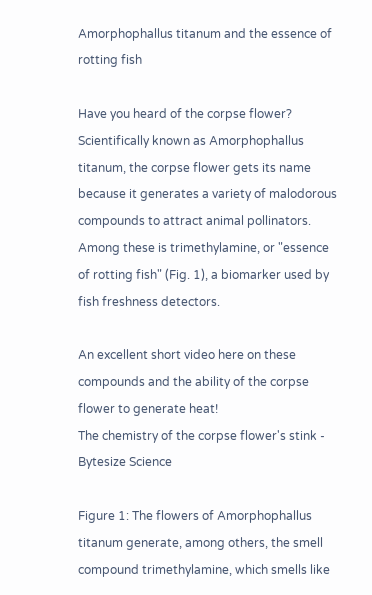Amorphophallus titanum and the essence of rotting fish

Have you heard of the corpse flower? Scientifically known as Amorphophallus titanum, the corpse flower gets its name because it generates a variety of malodorous compounds to attract animal pollinators. Among these is trimethylamine, or "essence of rotting fish" (Fig. 1), a biomarker used by fish freshness detectors.

An excellent short video here on these compounds and the ability of the corpse flower to generate heat!
The chemistry of the corpse flower's stink - Bytesize Science

Figure 1: The flowers of Amorphophallus titanum generate, among others, the smell compound trimethylamine, which smells like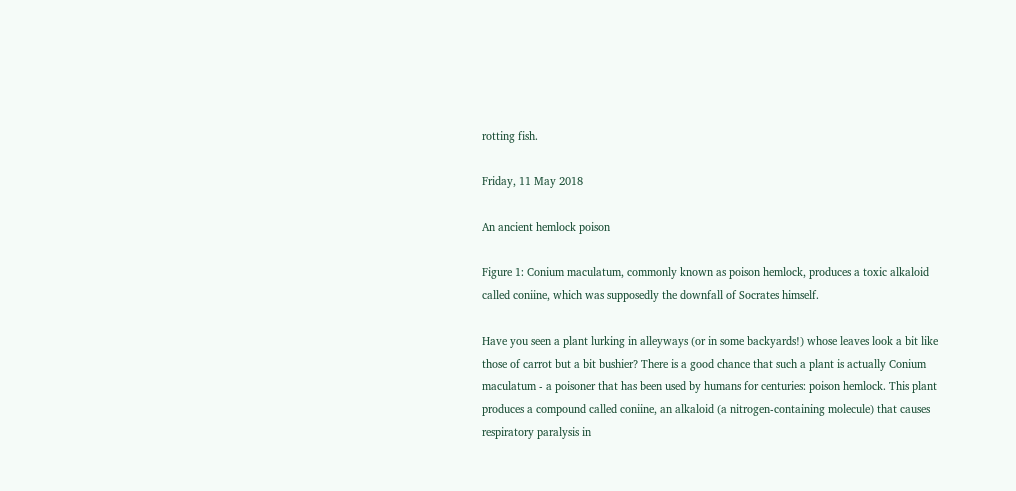rotting fish.

Friday, 11 May 2018

An ancient hemlock poison

Figure 1: Conium maculatum, commonly known as poison hemlock, produces a toxic alkaloid called coniine, which was supposedly the downfall of Socrates himself.

Have you seen a plant lurking in alleyways (or in some backyards!) whose leaves look a bit like those of carrot but a bit bushier? There is a good chance that such a plant is actually Conium maculatum - a poisoner that has been used by humans for centuries: poison hemlock. This plant produces a compound called coniine, an alkaloid (a nitrogen-containing molecule) that causes respiratory paralysis in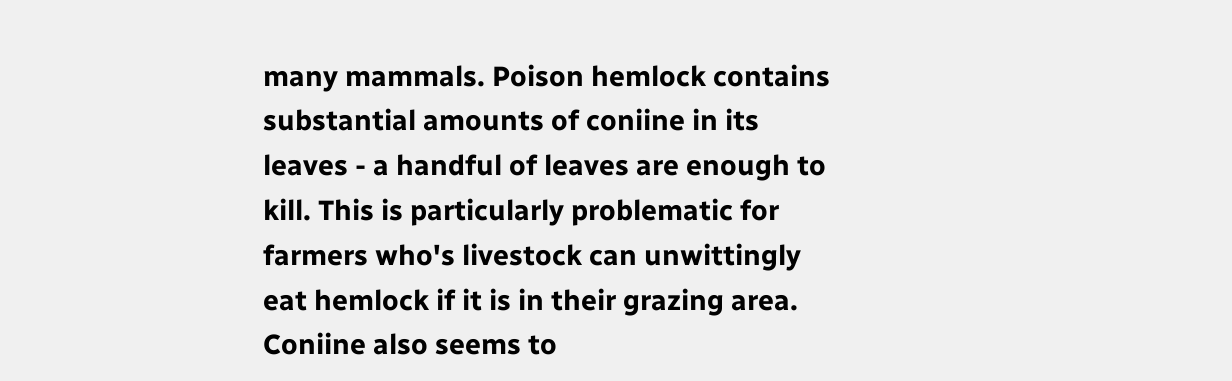many mammals. Poison hemlock contains substantial amounts of coniine in its leaves - a handful of leaves are enough to kill. This is particularly problematic for farmers who's livestock can unwittingly eat hemlock if it is in their grazing area. Coniine also seems to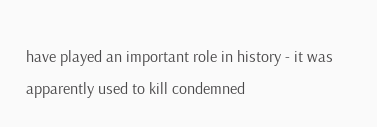have played an important role in history - it was apparently used to kill condemned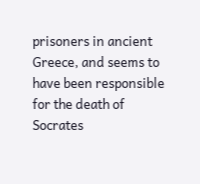prisoners in ancient Greece, and seems to have been responsible for the death of Socrates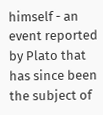himself - an event reported by Plato that has since been the subject of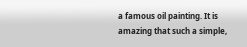a famous oil painting. It is amazing that such a simple,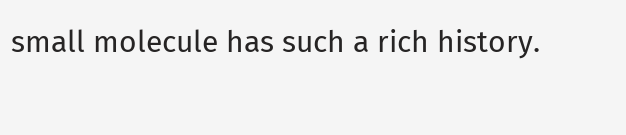small molecule has such a rich history.